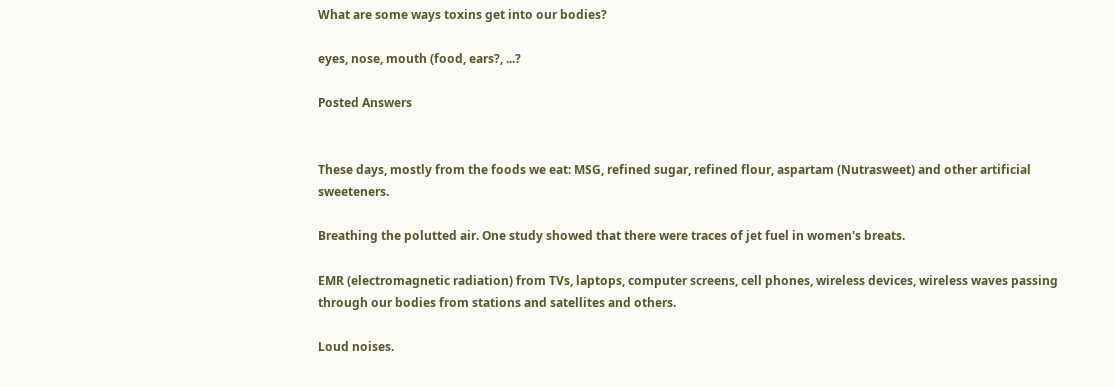What are some ways toxins get into our bodies?

eyes, nose, mouth (food, ears?, ...?

Posted Answers


These days, mostly from the foods we eat: MSG, refined sugar, refined flour, aspartam (Nutrasweet) and other artificial sweeteners.

Breathing the polutted air. One study showed that there were traces of jet fuel in women's breats.

EMR (electromagnetic radiation) from TVs, laptops, computer screens, cell phones, wireless devices, wireless waves passing through our bodies from stations and satellites and others.

Loud noises.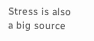Stress is also a big source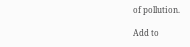of pollution.

Add to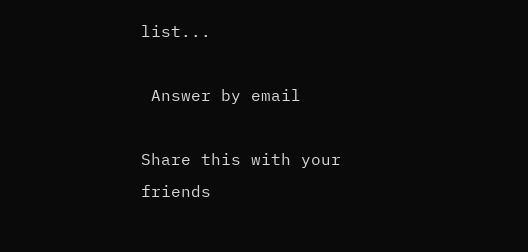list...

 Answer by email

Share this with your friends